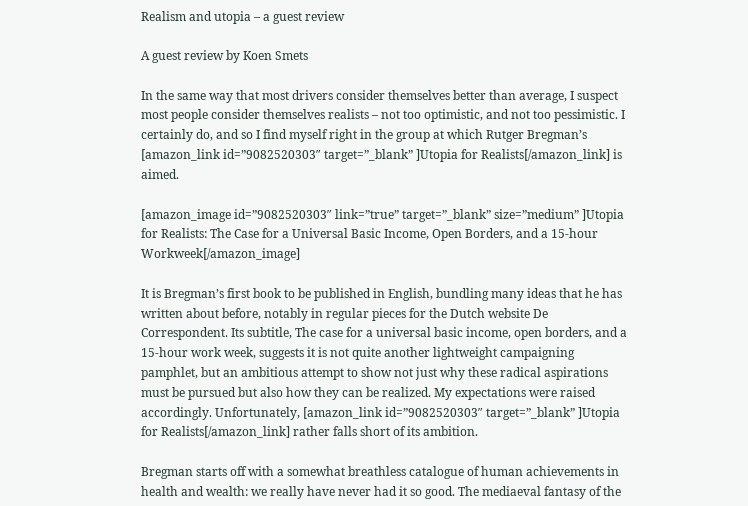Realism and utopia – a guest review

A guest review by Koen Smets

In the same way that most drivers consider themselves better than average, I suspect most people consider themselves realists – not too optimistic, and not too pessimistic. I certainly do, and so I find myself right in the group at which Rutger Bregman’s [amazon_link id=”9082520303″ target=”_blank” ]Utopia for Realists[/amazon_link] is aimed.

[amazon_image id=”9082520303″ link=”true” target=”_blank” size=”medium” ]Utopia for Realists: The Case for a Universal Basic Income, Open Borders, and a 15-hour Workweek[/amazon_image]

It is Bregman’s first book to be published in English, bundling many ideas that he has written about before, notably in regular pieces for the Dutch website De Correspondent. Its subtitle, The case for a universal basic income, open borders, and a 15-hour work week, suggests it is not quite another lightweight campaigning pamphlet, but an ambitious attempt to show not just why these radical aspirations must be pursued but also how they can be realized. My expectations were raised accordingly. Unfortunately, [amazon_link id=”9082520303″ target=”_blank” ]Utopia for Realists[/amazon_link] rather falls short of its ambition.

Bregman starts off with a somewhat breathless catalogue of human achievements in health and wealth: we really have never had it so good. The mediaeval fantasy of the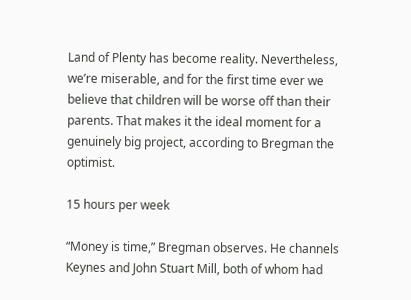Land of Plenty has become reality. Nevertheless, we’re miserable, and for the first time ever we believe that children will be worse off than their parents. That makes it the ideal moment for a genuinely big project, according to Bregman the optimist.

15 hours per week

“Money is time,” Bregman observes. He channels Keynes and John Stuart Mill, both of whom had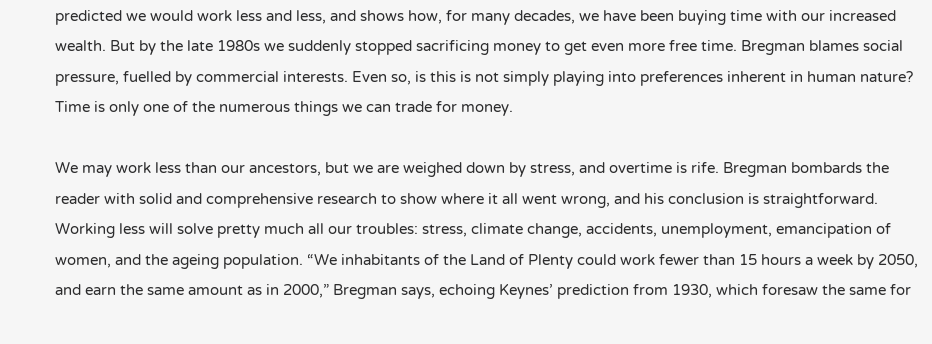predicted we would work less and less, and shows how, for many decades, we have been buying time with our increased wealth. But by the late 1980s we suddenly stopped sacrificing money to get even more free time. Bregman blames social pressure, fuelled by commercial interests. Even so, is this is not simply playing into preferences inherent in human nature? Time is only one of the numerous things we can trade for money.

We may work less than our ancestors, but we are weighed down by stress, and overtime is rife. Bregman bombards the reader with solid and comprehensive research to show where it all went wrong, and his conclusion is straightforward. Working less will solve pretty much all our troubles: stress, climate change, accidents, unemployment, emancipation of women, and the ageing population. “We inhabitants of the Land of Plenty could work fewer than 15 hours a week by 2050, and earn the same amount as in 2000,” Bregman says, echoing Keynes’ prediction from 1930, which foresaw the same for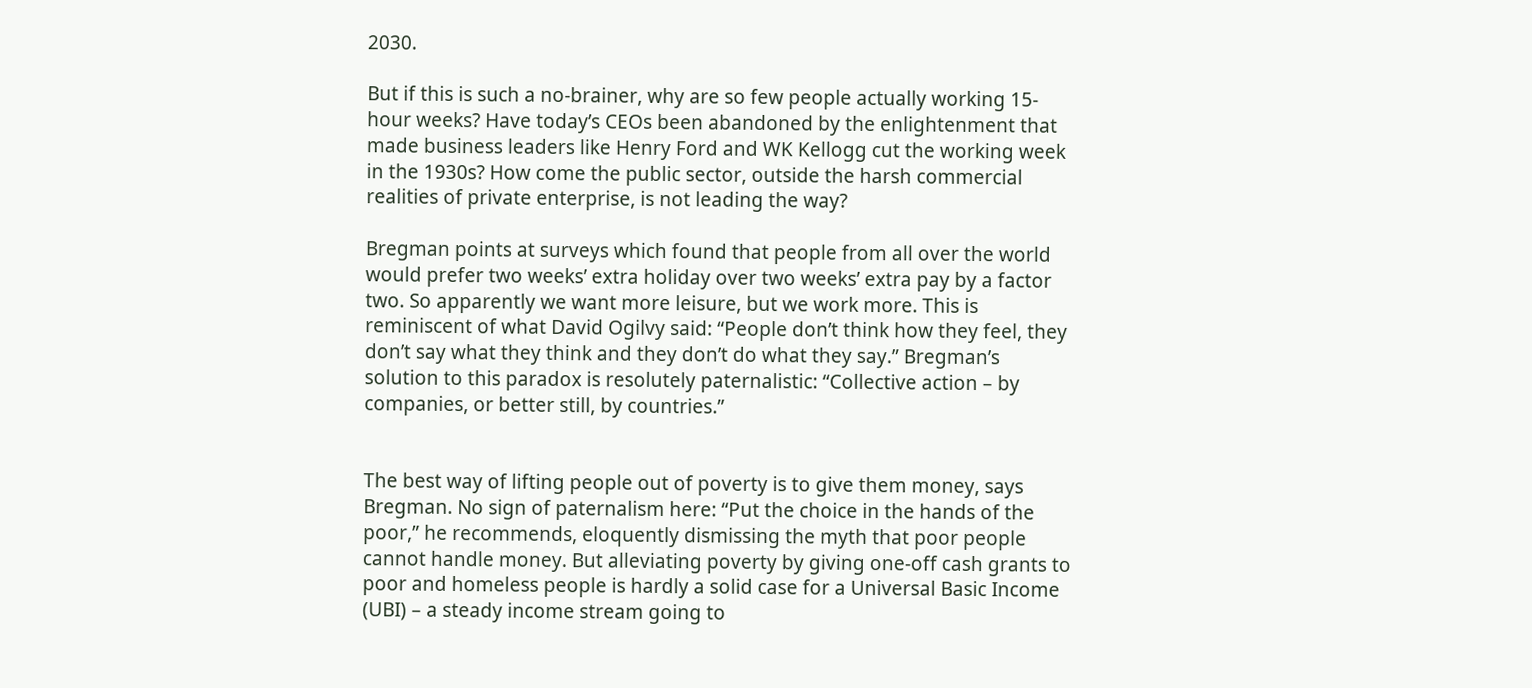2030.

But if this is such a no-brainer, why are so few people actually working 15-hour weeks? Have today’s CEOs been abandoned by the enlightenment that made business leaders like Henry Ford and WK Kellogg cut the working week in the 1930s? How come the public sector, outside the harsh commercial realities of private enterprise, is not leading the way?

Bregman points at surveys which found that people from all over the world would prefer two weeks’ extra holiday over two weeks’ extra pay by a factor two. So apparently we want more leisure, but we work more. This is reminiscent of what David Ogilvy said: “People don’t think how they feel, they don’t say what they think and they don’t do what they say.” Bregman’s solution to this paradox is resolutely paternalistic: “Collective action – by companies, or better still, by countries.”


The best way of lifting people out of poverty is to give them money, says Bregman. No sign of paternalism here: “Put the choice in the hands of the poor,” he recommends, eloquently dismissing the myth that poor people cannot handle money. But alleviating poverty by giving one-off cash grants to poor and homeless people is hardly a solid case for a Universal Basic Income (UBI) – a steady income stream going to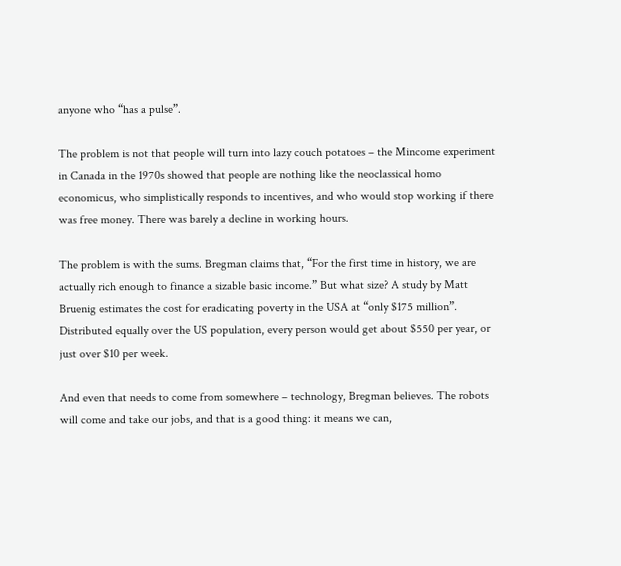anyone who “has a pulse”.

The problem is not that people will turn into lazy couch potatoes – the Mincome experiment in Canada in the 1970s showed that people are nothing like the neoclassical homo economicus, who simplistically responds to incentives, and who would stop working if there was free money. There was barely a decline in working hours.

The problem is with the sums. Bregman claims that, “For the first time in history, we are actually rich enough to finance a sizable basic income.” But what size? A study by Matt Bruenig estimates the cost for eradicating poverty in the USA at “only $175 million”. Distributed equally over the US population, every person would get about $550 per year, or just over $10 per week.

And even that needs to come from somewhere – technology, Bregman believes. The robots will come and take our jobs, and that is a good thing: it means we can,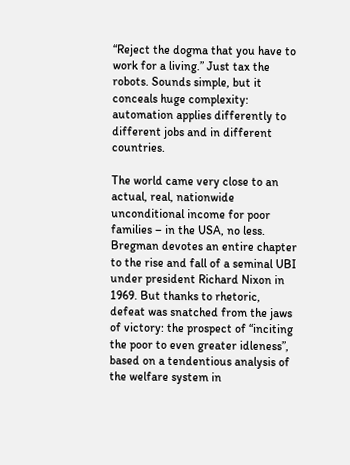“Reject the dogma that you have to work for a living.” Just tax the robots. Sounds simple, but it conceals huge complexity: automation applies differently to different jobs and in different countries.

The world came very close to an actual, real, nationwide unconditional income for poor families – in the USA, no less. Bregman devotes an entire chapter to the rise and fall of a seminal UBI under president Richard Nixon in 1969. But thanks to rhetoric, defeat was snatched from the jaws of victory: the prospect of “inciting the poor to even greater idleness”, based on a tendentious analysis of the welfare system in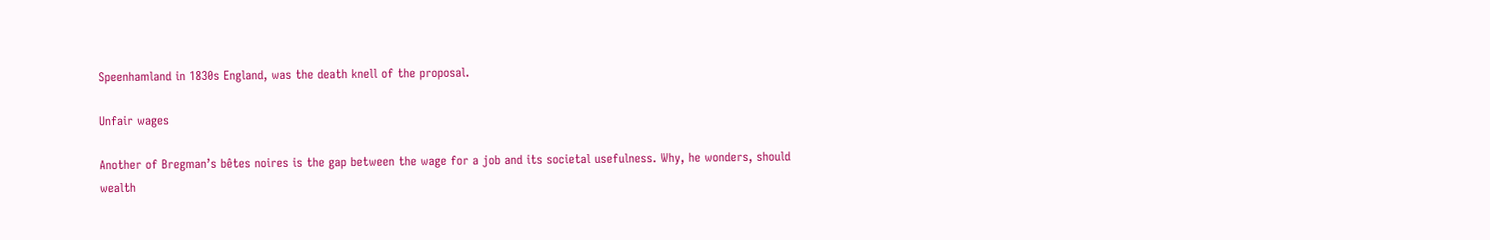Speenhamland in 1830s England, was the death knell of the proposal.

Unfair wages

Another of Bregman’s bêtes noires is the gap between the wage for a job and its societal usefulness. Why, he wonders, should wealth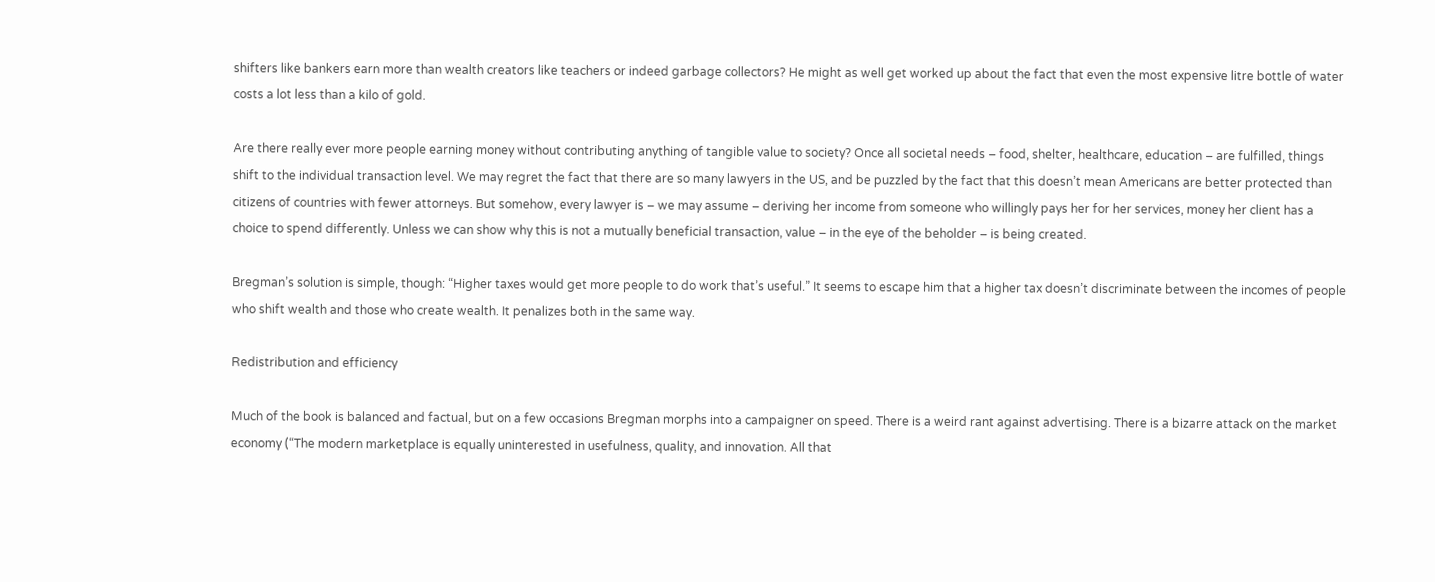shifters like bankers earn more than wealth creators like teachers or indeed garbage collectors? He might as well get worked up about the fact that even the most expensive litre bottle of water costs a lot less than a kilo of gold.

Are there really ever more people earning money without contributing anything of tangible value to society? Once all societal needs – food, shelter, healthcare, education – are fulfilled, things shift to the individual transaction level. We may regret the fact that there are so many lawyers in the US, and be puzzled by the fact that this doesn’t mean Americans are better protected than citizens of countries with fewer attorneys. But somehow, every lawyer is – we may assume – deriving her income from someone who willingly pays her for her services, money her client has a choice to spend differently. Unless we can show why this is not a mutually beneficial transaction, value – in the eye of the beholder – is being created.

Bregman’s solution is simple, though: “Higher taxes would get more people to do work that’s useful.” It seems to escape him that a higher tax doesn’t discriminate between the incomes of people who shift wealth and those who create wealth. It penalizes both in the same way.

Redistribution and efficiency

Much of the book is balanced and factual, but on a few occasions Bregman morphs into a campaigner on speed. There is a weird rant against advertising. There is a bizarre attack on the market economy (“The modern marketplace is equally uninterested in usefulness, quality, and innovation. All that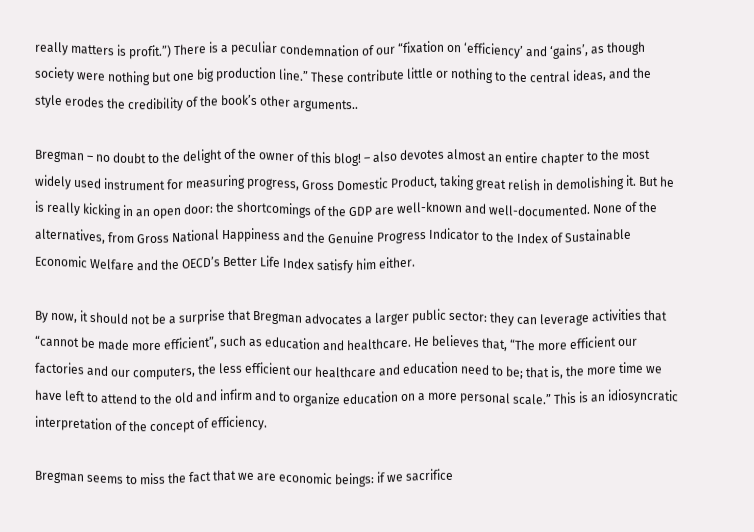really matters is profit.”) There is a peculiar condemnation of our “fixation on ‘efficiency’ and ‘gains’, as though society were nothing but one big production line.” These contribute little or nothing to the central ideas, and the style erodes the credibility of the book’s other arguments..

Bregman – no doubt to the delight of the owner of this blog! – also devotes almost an entire chapter to the most widely used instrument for measuring progress, Gross Domestic Product, taking great relish in demolishing it. But he is really kicking in an open door: the shortcomings of the GDP are well-known and well-documented. None of the alternatives, from Gross National Happiness and the Genuine Progress Indicator to the Index of Sustainable Economic Welfare and the OECD’s Better Life Index satisfy him either.

By now, it should not be a surprise that Bregman advocates a larger public sector: they can leverage activities that “cannot be made more efficient”, such as education and healthcare. He believes that, “The more efficient our factories and our computers, the less efficient our healthcare and education need to be; that is, the more time we have left to attend to the old and infirm and to organize education on a more personal scale.” This is an idiosyncratic interpretation of the concept of efficiency.

Bregman seems to miss the fact that we are economic beings: if we sacrifice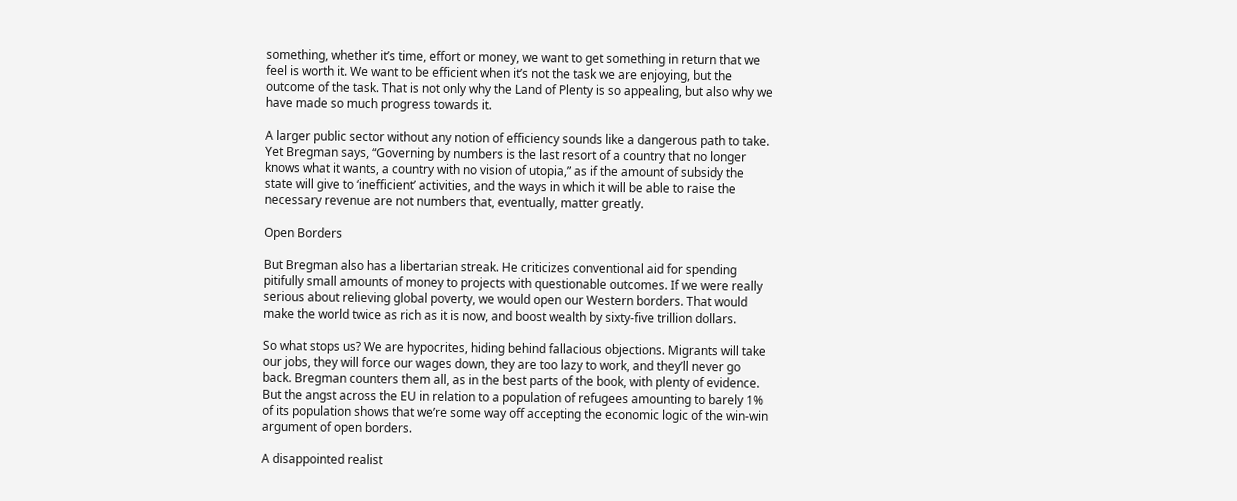something, whether it’s time, effort or money, we want to get something in return that we feel is worth it. We want to be efficient when it’s not the task we are enjoying, but the outcome of the task. That is not only why the Land of Plenty is so appealing, but also why we have made so much progress towards it.

A larger public sector without any notion of efficiency sounds like a dangerous path to take. Yet Bregman says, “Governing by numbers is the last resort of a country that no longer knows what it wants, a country with no vision of utopia,” as if the amount of subsidy the state will give to ‘inefficient’ activities, and the ways in which it will be able to raise the necessary revenue are not numbers that, eventually, matter greatly.

Open Borders

But Bregman also has a libertarian streak. He criticizes conventional aid for spending pitifully small amounts of money to projects with questionable outcomes. If we were really serious about relieving global poverty, we would open our Western borders. That would make the world twice as rich as it is now, and boost wealth by sixty-five trillion dollars.

So what stops us? We are hypocrites, hiding behind fallacious objections. Migrants will take our jobs, they will force our wages down, they are too lazy to work, and they’ll never go back. Bregman counters them all, as in the best parts of the book, with plenty of evidence. But the angst across the EU in relation to a population of refugees amounting to barely 1% of its population shows that we’re some way off accepting the economic logic of the win-win argument of open borders.

A disappointed realist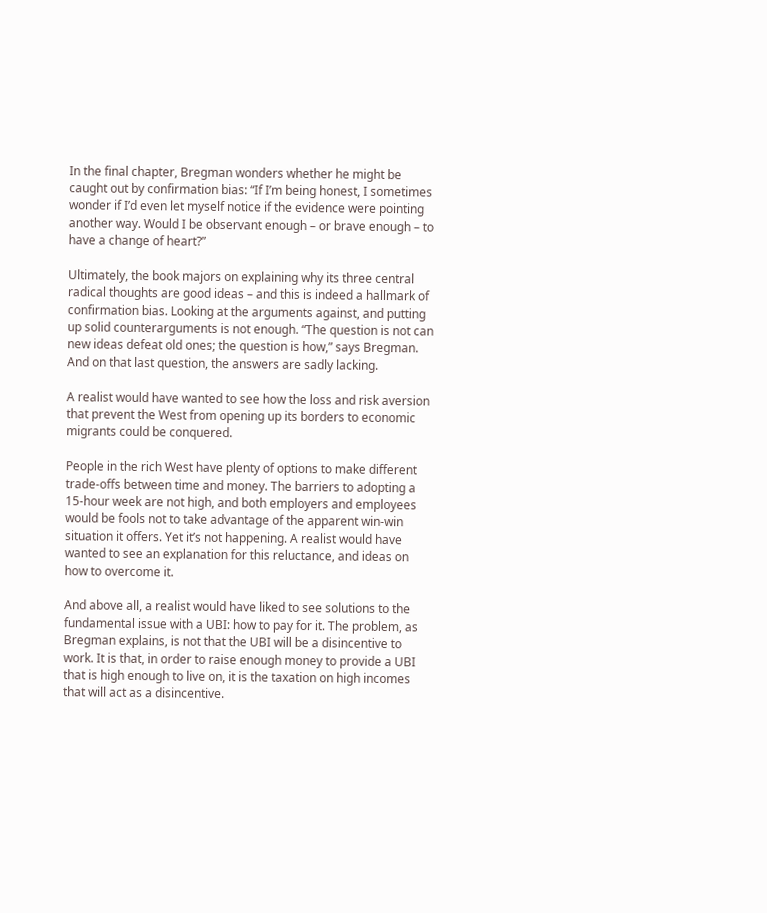In the final chapter, Bregman wonders whether he might be caught out by confirmation bias: “If I’m being honest, I sometimes wonder if I’d even let myself notice if the evidence were pointing another way. Would I be observant enough – or brave enough – to have a change of heart?”

Ultimately, the book majors on explaining why its three central radical thoughts are good ideas – and this is indeed a hallmark of confirmation bias. Looking at the arguments against, and putting up solid counterarguments is not enough. “The question is not can new ideas defeat old ones; the question is how,” says Bregman. And on that last question, the answers are sadly lacking.

A realist would have wanted to see how the loss and risk aversion that prevent the West from opening up its borders to economic migrants could be conquered.

People in the rich West have plenty of options to make different trade-offs between time and money. The barriers to adopting a 15-hour week are not high, and both employers and employees would be fools not to take advantage of the apparent win-win situation it offers. Yet it’s not happening. A realist would have wanted to see an explanation for this reluctance, and ideas on how to overcome it.

And above all, a realist would have liked to see solutions to the fundamental issue with a UBI: how to pay for it. The problem, as Bregman explains, is not that the UBI will be a disincentive to work. It is that, in order to raise enough money to provide a UBI that is high enough to live on, it is the taxation on high incomes that will act as a disincentive.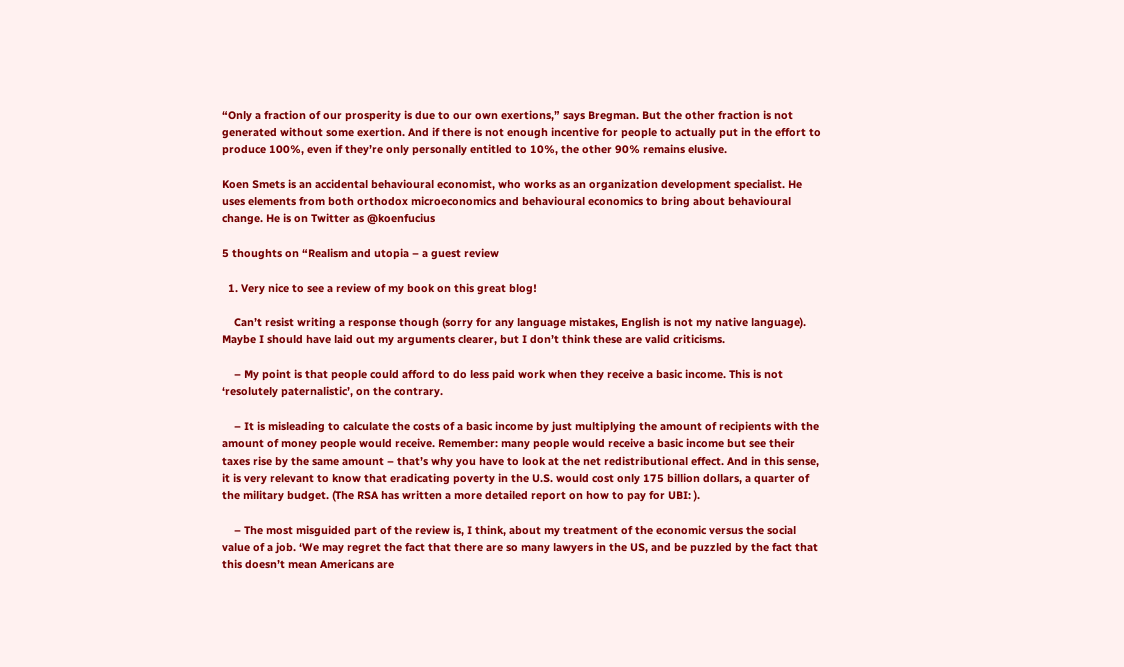“Only a fraction of our prosperity is due to our own exertions,” says Bregman. But the other fraction is not generated without some exertion. And if there is not enough incentive for people to actually put in the effort to produce 100%, even if they’re only personally entitled to 10%, the other 90% remains elusive.

Koen Smets is an accidental behavioural economist, who works as an organization development specialist. He uses elements from both orthodox microeconomics and behavioural economics to bring about behavioural change. He is on Twitter as @koenfucius

5 thoughts on “Realism and utopia – a guest review

  1. Very nice to see a review of my book on this great blog!

    Can’t resist writing a response though (sorry for any language mistakes, English is not my native language). Maybe I should have laid out my arguments clearer, but I don’t think these are valid criticisms.

    – My point is that people could afford to do less paid work when they receive a basic income. This is not ‘resolutely paternalistic’, on the contrary.

    – It is misleading to calculate the costs of a basic income by just multiplying the amount of recipients with the amount of money people would receive. Remember: many people would receive a basic income but see their taxes rise by the same amount – that’s why you have to look at the net redistributional effect. And in this sense, it is very relevant to know that eradicating poverty in the U.S. would cost only 175 billion dollars, a quarter of the military budget. (The RSA has written a more detailed report on how to pay for UBI: ).

    – The most misguided part of the review is, I think, about my treatment of the economic versus the social value of a job. ‘We may regret the fact that there are so many lawyers in the US, and be puzzled by the fact that this doesn’t mean Americans are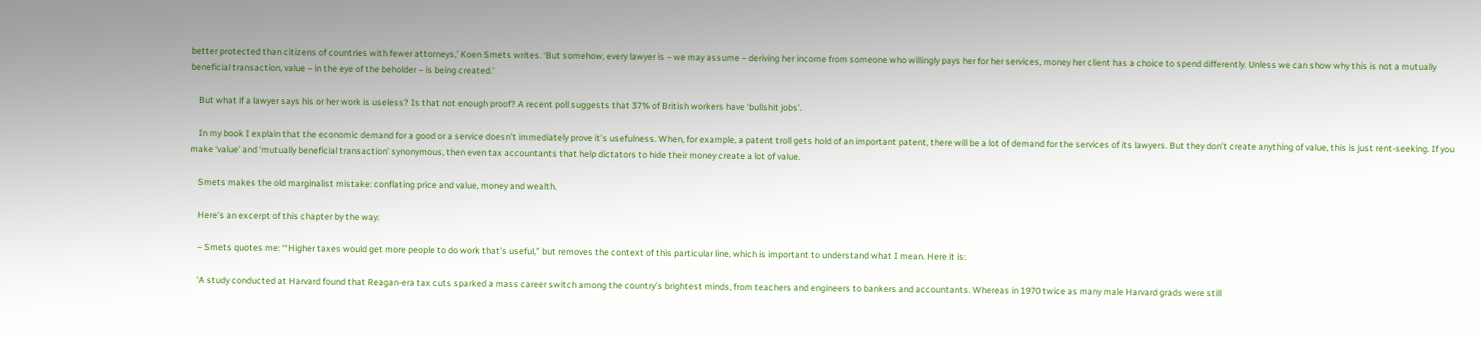better protected than citizens of countries with fewer attorneys,’ Koen Smets writes. ‘But somehow, every lawyer is – we may assume – deriving her income from someone who willingly pays her for her services, money her client has a choice to spend differently. Unless we can show why this is not a mutually beneficial transaction, value – in the eye of the beholder – is being created.’

    But what if a lawyer says his or her work is useless? Is that not enough proof? A recent poll suggests that 37% of British workers have ‘bullshit jobs’.

    In my book I explain that the economic demand for a good or a service doesn’t immediately prove it’s usefulness. When, for example, a patent troll gets hold of an important patent, there will be a lot of demand for the services of its lawyers. But they don’t create anything of value, this is just rent-seeking. If you make ‘value’ and ‘mutually beneficial transaction’ synonymous, then even tax accountants that help dictators to hide their money create a lot of value.

    Smets makes the old marginalist mistake: conflating price and value, money and wealth.

    Here’s an excerpt of this chapter by the way:

    – Smets quotes me: ‘“Higher taxes would get more people to do work that’s useful,” but removes the context of this particular line, which is important to understand what I mean. Here it is:

    ‘A study conducted at Harvard found that Reagan-era tax cuts sparked a mass career switch among the country’s brightest minds, from teachers and engineers to bankers and accountants. Whereas in 1970 twice as many male Harvard grads were still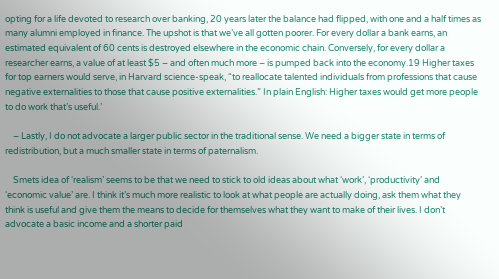opting for a life devoted to research over banking, 20 years later the balance had flipped, with one and a half times as many alumni employed in finance. The upshot is that we’ve all gotten poorer. For every dollar a bank earns, an estimated equivalent of 60 cents is destroyed elsewhere in the economic chain. Conversely, for every dollar a researcher earns, a value of at least $5 – and often much more – is pumped back into the economy.19 Higher taxes for top earners would serve, in Harvard science-speak, “to reallocate talented individuals from professions that cause negative externalities to those that cause positive externalities.” In plain English: Higher taxes would get more people to do work that’s useful.’

    – Lastly, I do not advocate a larger public sector in the traditional sense. We need a bigger state in terms of redistribution, but a much smaller state in terms of paternalism.

    Smets idea of ‘realism’ seems to be that we need to stick to old ideas about what ‘work’, ‘productivity’ and ‘economic value’ are. I think it’s much more realistic to look at what people are actually doing, ask them what they think is useful and give them the means to decide for themselves what they want to make of their lives. I don’t advocate a basic income and a shorter paid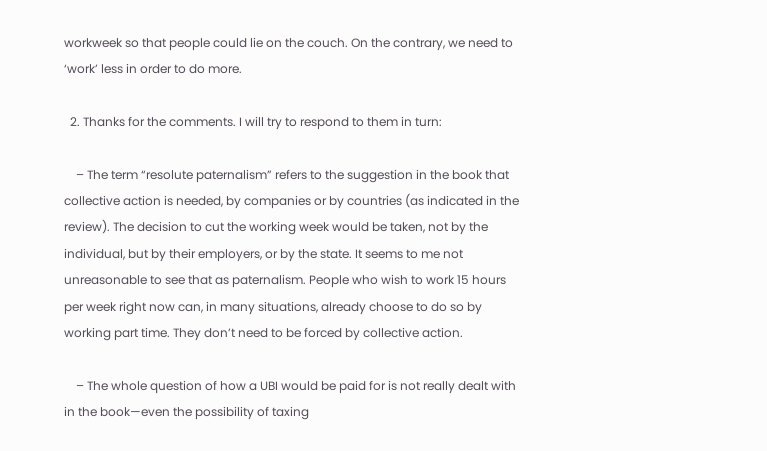workweek so that people could lie on the couch. On the contrary, we need to ‘work’ less in order to do more.

  2. Thanks for the comments. I will try to respond to them in turn:

    – The term “resolute paternalism” refers to the suggestion in the book that collective action is needed, by companies or by countries (as indicated in the review). The decision to cut the working week would be taken, not by the individual, but by their employers, or by the state. It seems to me not unreasonable to see that as paternalism. People who wish to work 15 hours per week right now can, in many situations, already choose to do so by working part time. They don’t need to be forced by collective action.

    – The whole question of how a UBI would be paid for is not really dealt with in the book—even the possibility of taxing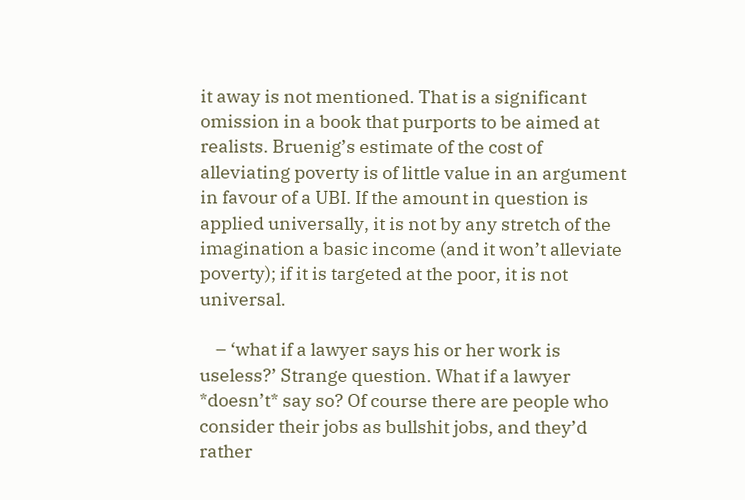it away is not mentioned. That is a significant omission in a book that purports to be aimed at realists. Bruenig’s estimate of the cost of alleviating poverty is of little value in an argument in favour of a UBI. If the amount in question is applied universally, it is not by any stretch of the imagination a basic income (and it won’t alleviate poverty); if it is targeted at the poor, it is not universal.

    – ‘what if a lawyer says his or her work is useless?’ Strange question. What if a lawyer *doesn’t* say so? Of course there are people who consider their jobs as bullshit jobs, and they’d rather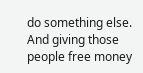do something else. And giving those people free money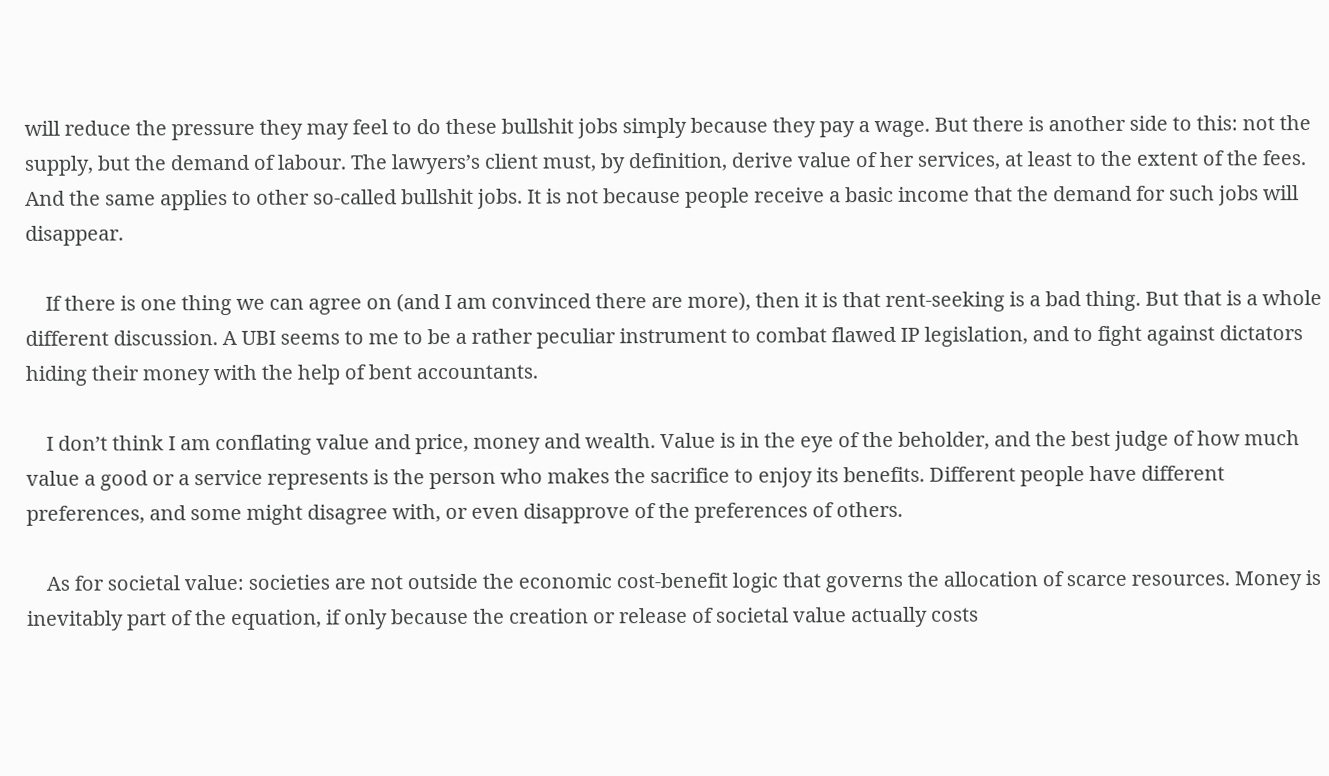will reduce the pressure they may feel to do these bullshit jobs simply because they pay a wage. But there is another side to this: not the supply, but the demand of labour. The lawyers’s client must, by definition, derive value of her services, at least to the extent of the fees. And the same applies to other so-called bullshit jobs. It is not because people receive a basic income that the demand for such jobs will disappear.

    If there is one thing we can agree on (and I am convinced there are more), then it is that rent-seeking is a bad thing. But that is a whole different discussion. A UBI seems to me to be a rather peculiar instrument to combat flawed IP legislation, and to fight against dictators hiding their money with the help of bent accountants.

    I don’t think I am conflating value and price, money and wealth. Value is in the eye of the beholder, and the best judge of how much value a good or a service represents is the person who makes the sacrifice to enjoy its benefits. Different people have different preferences, and some might disagree with, or even disapprove of the preferences of others.

    As for societal value: societies are not outside the economic cost-benefit logic that governs the allocation of scarce resources. Money is inevitably part of the equation, if only because the creation or release of societal value actually costs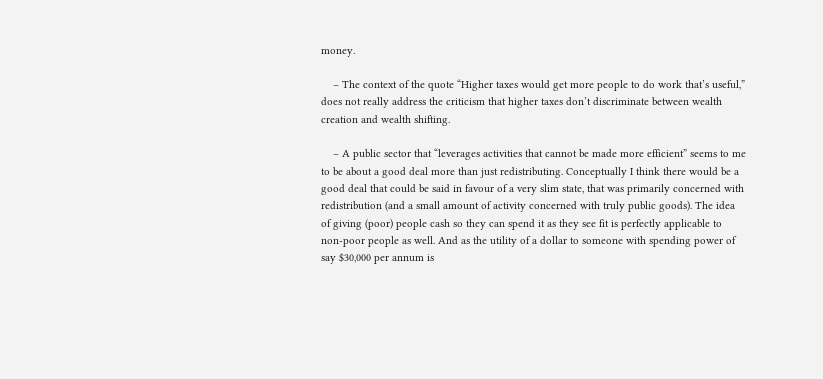money.

    – The context of the quote “Higher taxes would get more people to do work that’s useful,” does not really address the criticism that higher taxes don’t discriminate between wealth creation and wealth shifting.

    – A public sector that “leverages activities that cannot be made more efficient” seems to me to be about a good deal more than just redistributing. Conceptually I think there would be a good deal that could be said in favour of a very slim state, that was primarily concerned with redistribution (and a small amount of activity concerned with truly public goods). The idea of giving (poor) people cash so they can spend it as they see fit is perfectly applicable to non-poor people as well. And as the utility of a dollar to someone with spending power of say $30,000 per annum is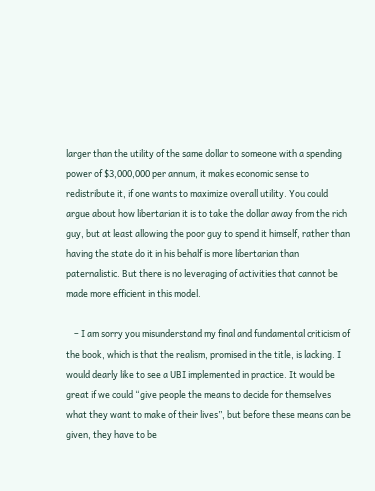larger than the utility of the same dollar to someone with a spending power of $3,000,000 per annum, it makes economic sense to redistribute it, if one wants to maximize overall utility. You could argue about how libertarian it is to take the dollar away from the rich guy, but at least allowing the poor guy to spend it himself, rather than having the state do it in his behalf is more libertarian than paternalistic. But there is no leveraging of activities that cannot be made more efficient in this model.

    – I am sorry you misunderstand my final and fundamental criticism of the book, which is that the realism, promised in the title, is lacking. I would dearly like to see a UBI implemented in practice. It would be great if we could “give people the means to decide for themselves what they want to make of their lives”, but before these means can be given, they have to be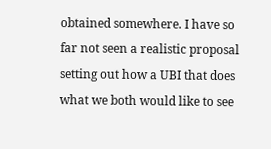obtained somewhere. I have so far not seen a realistic proposal setting out how a UBI that does what we both would like to see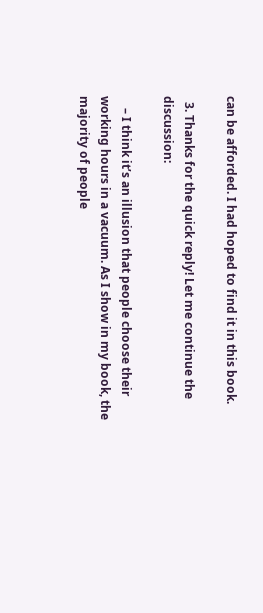can be afforded. I had hoped to find it in this book.

  3. Thanks for the quick reply! Let me continue the discussion:

    – I think it’s an illusion that people choose their working hours in a vacuum. As I show in my book, the majority of people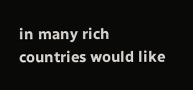in many rich countries would like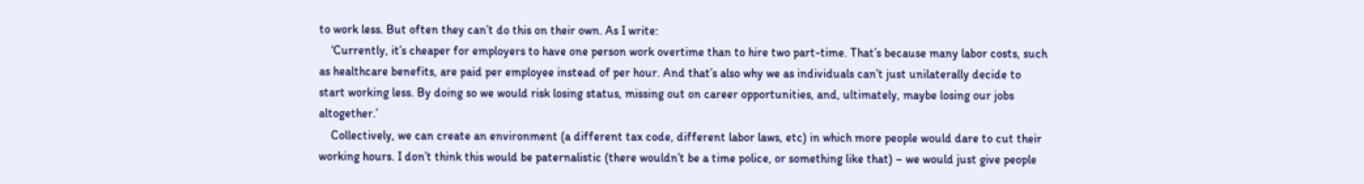to work less. But often they can’t do this on their own. As I write:
    ‘Currently, it’s cheaper for employers to have one person work overtime than to hire two part-time. That’s because many labor costs, such as healthcare benefits, are paid per employee instead of per hour. And that’s also why we as individuals can’t just unilaterally decide to start working less. By doing so we would risk losing status, missing out on career opportunities, and, ultimately, maybe losing our jobs altogether.’
    Collectively, we can create an environment (a different tax code, different labor laws, etc) in which more people would dare to cut their working hours. I don’t think this would be paternalistic (there wouldn’t be a time police, or something like that) – we would just give people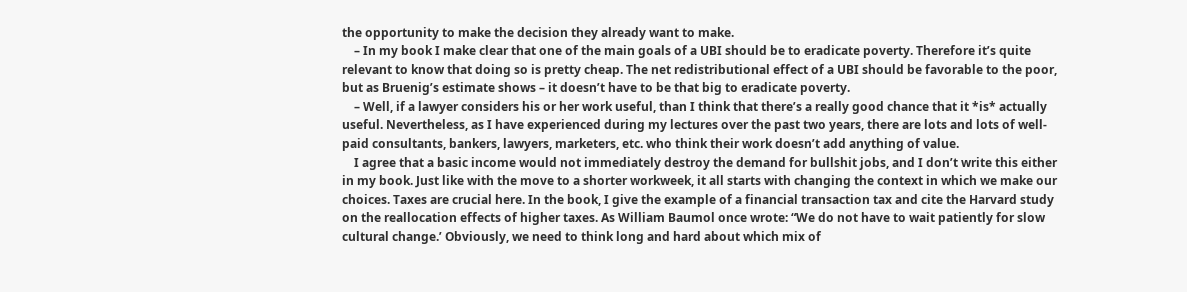the opportunity to make the decision they already want to make.
    – In my book I make clear that one of the main goals of a UBI should be to eradicate poverty. Therefore it’s quite relevant to know that doing so is pretty cheap. The net redistributional effect of a UBI should be favorable to the poor, but as Bruenig’s estimate shows – it doesn’t have to be that big to eradicate poverty.
    – Well, if a lawyer considers his or her work useful, than I think that there’s a really good chance that it *is* actually useful. Nevertheless, as I have experienced during my lectures over the past two years, there are lots and lots of well-paid consultants, bankers, lawyers, marketers, etc. who think their work doesn’t add anything of value.
    I agree that a basic income would not immediately destroy the demand for bullshit jobs, and I don’t write this either in my book. Just like with the move to a shorter workweek, it all starts with changing the context in which we make our choices. Taxes are crucial here. In the book, I give the example of a financial transaction tax and cite the Harvard study on the reallocation effects of higher taxes. As William Baumol once wrote: “We do not have to wait patiently for slow cultural change.’ Obviously, we need to think long and hard about which mix of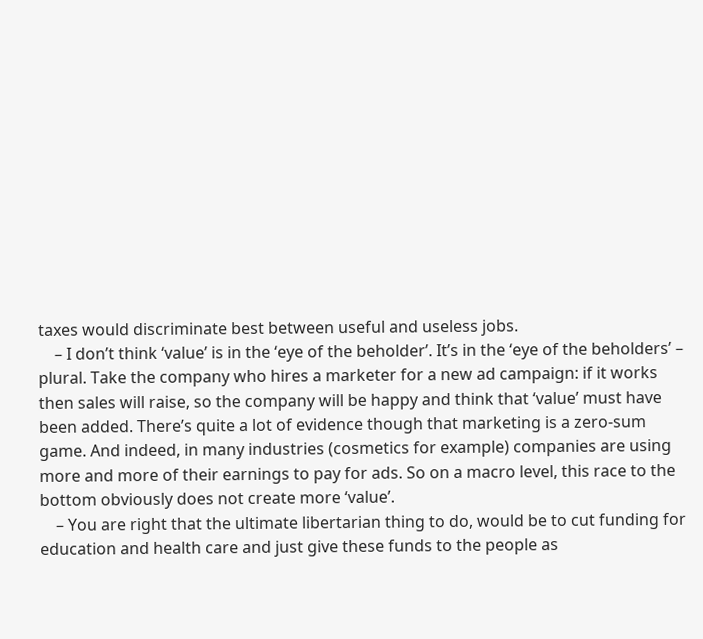taxes would discriminate best between useful and useless jobs.
    – I don’t think ‘value’ is in the ‘eye of the beholder’. It’s in the ‘eye of the beholders’ – plural. Take the company who hires a marketer for a new ad campaign: if it works then sales will raise, so the company will be happy and think that ‘value’ must have been added. There’s quite a lot of evidence though that marketing is a zero-sum game. And indeed, in many industries (cosmetics for example) companies are using more and more of their earnings to pay for ads. So on a macro level, this race to the bottom obviously does not create more ‘value’.
    – You are right that the ultimate libertarian thing to do, would be to cut funding for education and health care and just give these funds to the people as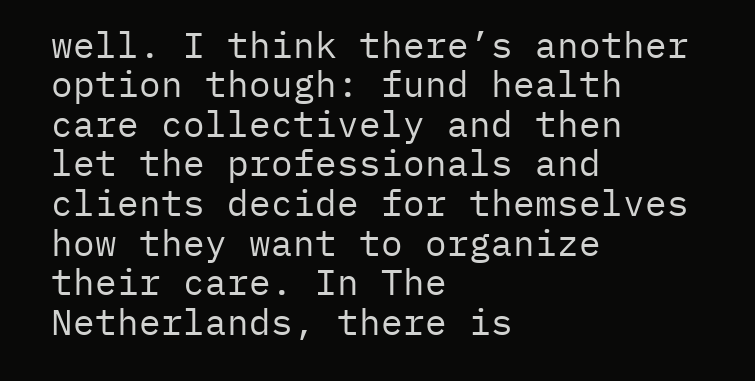well. I think there’s another option though: fund health care collectively and then let the professionals and clients decide for themselves how they want to organize their care. In The Netherlands, there is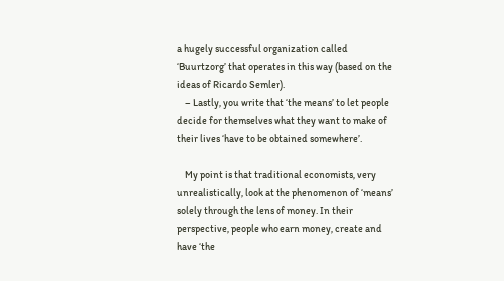a hugely successful organization called ‘Buurtzorg’ that operates in this way (based on the ideas of Ricardo Semler).
    – Lastly, you write that ‘the means’ to let people decide for themselves what they want to make of their lives ‘have to be obtained somewhere’.

    My point is that traditional economists, very unrealistically, look at the phenomenon of ‘means’ solely through the lens of money. In their perspective, people who earn money, create and have ‘the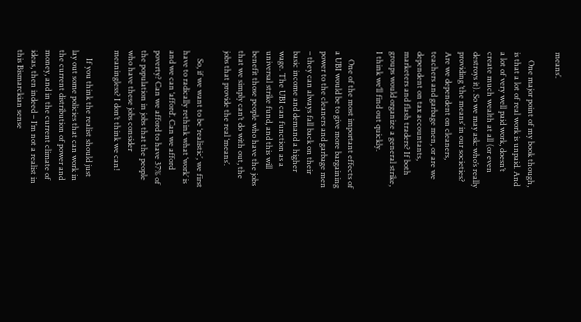means’.

    One major point of my book though, is that a lot of real work is unpaid. And a lot of very well paid work, doesn’t create much wealth at all (or even destroys it). So we may ask: who’s really providing ‘the means’ in our societies? Are we dependent on cleaners, teachers and garbage men, or are we dependent on tax accountants, marketers and flash traders? If both groups would organize a general strike, I think we’ll find out quickly.

    One of the most important effects of a UBI would be to give more bargaining power to the cleaners and garbage men – they can always fall back on their basic income and demand a higher wage. The UBI can function as a universal strike fund, and this will benefit those people who have the jobs that we simply can’t do with out, the jobs that provide the real ‘means’.

    So, if we want to be ‘realistic’, we first have to radically rethink what ‘work’ is and we can ‘afford’. Can we afford poverty? Can we afford to have 37% of the population in jobs that the people who have these jobs consider meaningless? I don’t think we can!

    If you think the realist should just lay out some policies that can work in the current distribution of power and money, and in the current climate of ideas, then indeed – I’m not a realist in this Bismarckian sense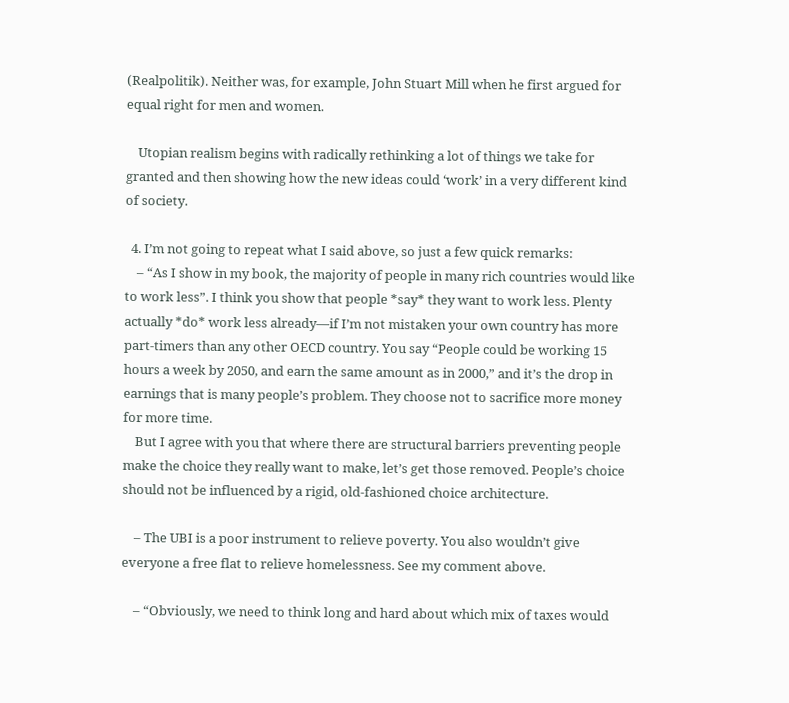(Realpolitik). Neither was, for example, John Stuart Mill when he first argued for equal right for men and women.

    Utopian realism begins with radically rethinking a lot of things we take for granted and then showing how the new ideas could ‘work’ in a very different kind of society.

  4. I’m not going to repeat what I said above, so just a few quick remarks:
    – “As I show in my book, the majority of people in many rich countries would like to work less”. I think you show that people *say* they want to work less. Plenty actually *do* work less already—if I’m not mistaken your own country has more part-timers than any other OECD country. You say “People could be working 15 hours a week by 2050, and earn the same amount as in 2000,” and it’s the drop in earnings that is many people’s problem. They choose not to sacrifice more money for more time.
    But I agree with you that where there are structural barriers preventing people make the choice they really want to make, let’s get those removed. People’s choice should not be influenced by a rigid, old-fashioned choice architecture.

    – The UBI is a poor instrument to relieve poverty. You also wouldn’t give everyone a free flat to relieve homelessness. See my comment above.

    – “Obviously, we need to think long and hard about which mix of taxes would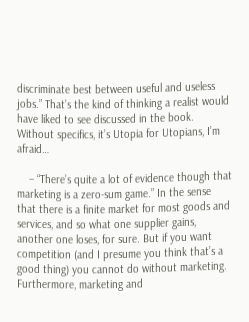discriminate best between useful and useless jobs.” That’s the kind of thinking a realist would have liked to see discussed in the book. Without specifics, it’s Utopia for Utopians, I’m afraid…

    – “There’s quite a lot of evidence though that marketing is a zero-sum game.” In the sense that there is a finite market for most goods and services, and so what one supplier gains, another one loses, for sure. But if you want competition (and I presume you think that’s a good thing) you cannot do without marketing. Furthermore, marketing and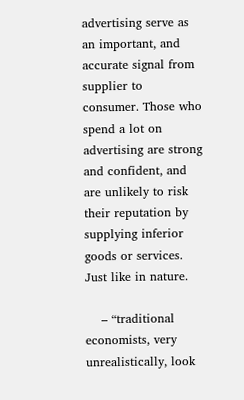advertising serve as an important, and accurate signal from supplier to consumer. Those who spend a lot on advertising are strong and confident, and are unlikely to risk their reputation by supplying inferior goods or services. Just like in nature.

    – “traditional economists, very unrealistically, look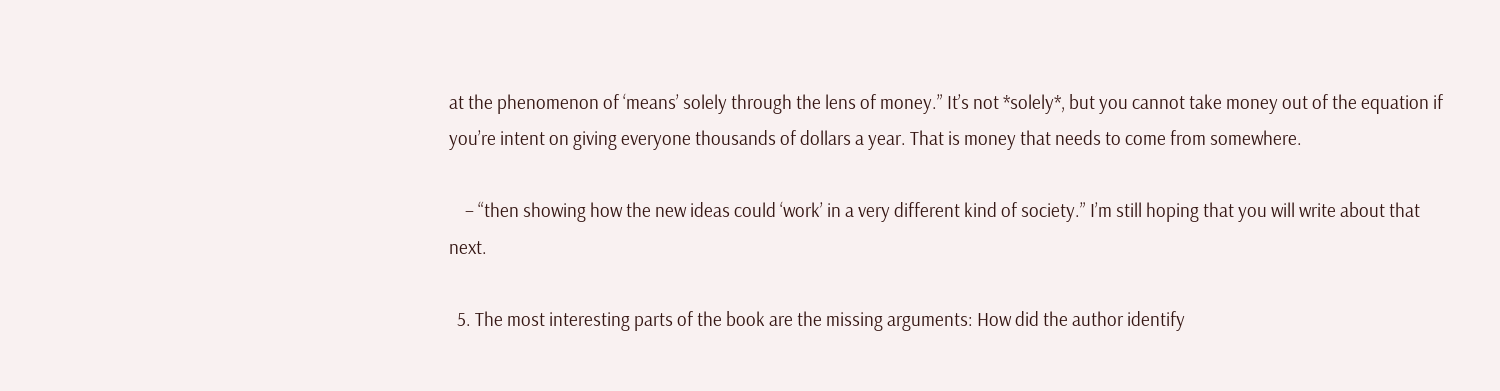at the phenomenon of ‘means’ solely through the lens of money.” It’s not *solely*, but you cannot take money out of the equation if you’re intent on giving everyone thousands of dollars a year. That is money that needs to come from somewhere.

    – “then showing how the new ideas could ‘work’ in a very different kind of society.” I’m still hoping that you will write about that next.

  5. The most interesting parts of the book are the missing arguments: How did the author identify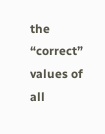the “correct” values of all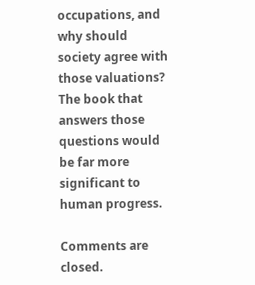occupations, and why should society agree with those valuations? The book that answers those questions would be far more significant to human progress.

Comments are closed.